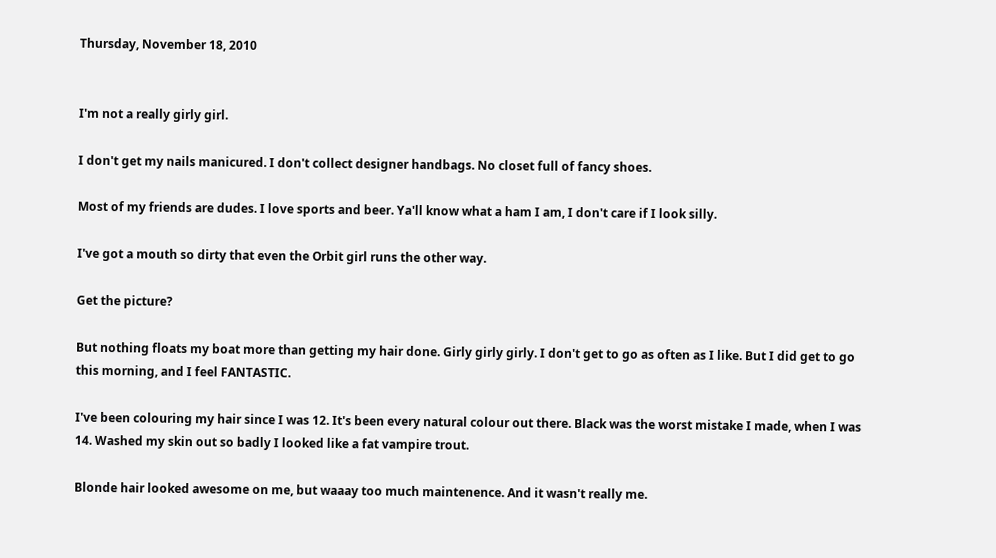Thursday, November 18, 2010


I'm not a really girly girl.

I don't get my nails manicured. I don't collect designer handbags. No closet full of fancy shoes.

Most of my friends are dudes. I love sports and beer. Ya'll know what a ham I am, I don't care if I look silly.

I've got a mouth so dirty that even the Orbit girl runs the other way.

Get the picture?

But nothing floats my boat more than getting my hair done. Girly girly girly. I don't get to go as often as I like. But I did get to go this morning, and I feel FANTASTIC.

I've been colouring my hair since I was 12. It's been every natural colour out there. Black was the worst mistake I made, when I was 14. Washed my skin out so badly I looked like a fat vampire trout.

Blonde hair looked awesome on me, but waaay too much maintenence. And it wasn't really me.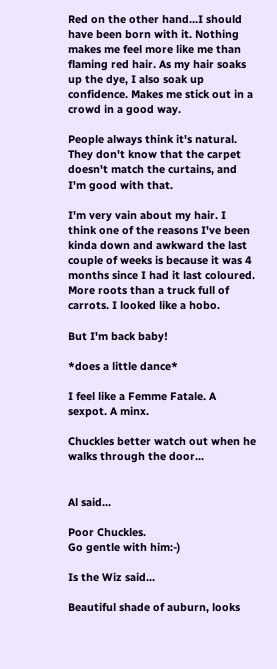Red on the other hand...I should have been born with it. Nothing makes me feel more like me than flaming red hair. As my hair soaks up the dye, I also soak up confidence. Makes me stick out in a crowd in a good way.

People always think it's natural. They don't know that the carpet doesn't match the curtains, and I'm good with that.

I'm very vain about my hair. I think one of the reasons I've been kinda down and awkward the last couple of weeks is because it was 4 months since I had it last coloured. More roots than a truck full of carrots. I looked like a hobo.

But I'm back baby!

*does a little dance*

I feel like a Femme Fatale. A sexpot. A minx.

Chuckles better watch out when he walks through the door...


Al said...

Poor Chuckles.
Go gentle with him:-)

Is the Wiz said...

Beautiful shade of auburn, looks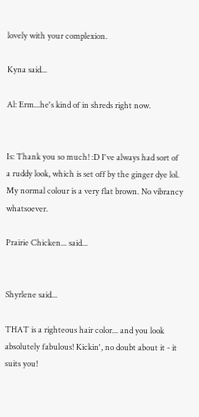lovely with your complexion.

Kyna said...

Al: Erm...he's kind of in shreds right now.


Is: Thank you so much! :D I've always had sort of a ruddy look, which is set off by the ginger dye lol. My normal colour is a very flat brown. No vibrancy whatsoever.

Prairie Chicken... said...


Shyrlene said...

THAT is a righteous hair color... and you look absolutely fabulous! Kickin', no doubt about it - it suits you!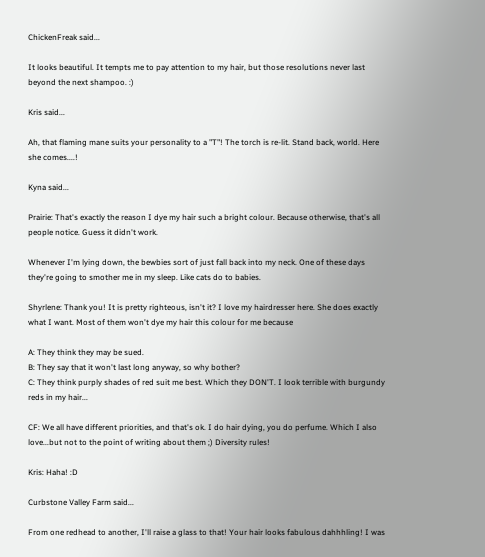ChickenFreak said...

It looks beautiful. It tempts me to pay attention to my hair, but those resolutions never last beyond the next shampoo. :)

Kris said...

Ah, that flaming mane suits your personality to a "T"! The torch is re-lit. Stand back, world. Here she comes....!

Kyna said...

Prairie: That's exactly the reason I dye my hair such a bright colour. Because otherwise, that's all people notice. Guess it didn't work.

Whenever I'm lying down, the bewbies sort of just fall back into my neck. One of these days they're going to smother me in my sleep. Like cats do to babies.

Shyrlene: Thank you! It is pretty righteous, isn't it? I love my hairdresser here. She does exactly what I want. Most of them won't dye my hair this colour for me because

A: They think they may be sued.
B: They say that it won't last long anyway, so why bother?
C: They think purply shades of red suit me best. Which they DON'T. I look terrible with burgundy reds in my hair...

CF: We all have different priorities, and that's ok. I do hair dying, you do perfume. Which I also love...but not to the point of writing about them ;) Diversity rules!

Kris: Haha! :D

Curbstone Valley Farm said...

From one redhead to another, I'll raise a glass to that! Your hair looks fabulous dahhhling! I was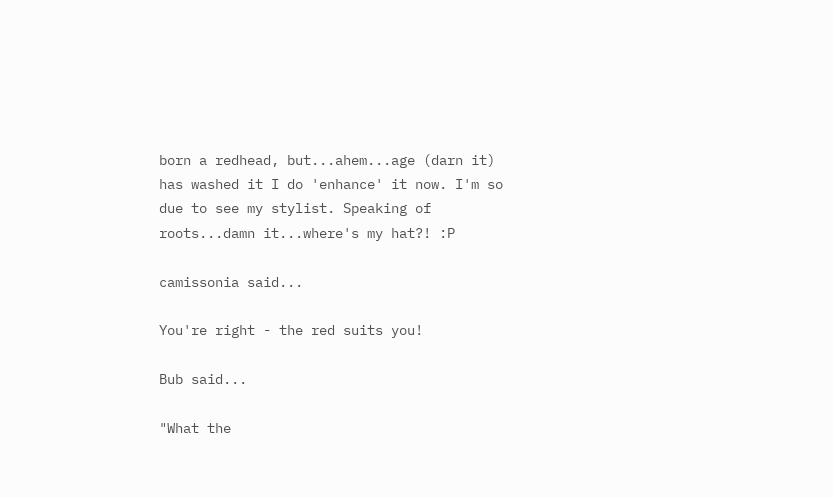born a redhead, but...ahem...age (darn it) has washed it I do 'enhance' it now. I'm so due to see my stylist. Speaking of roots...damn it...where's my hat?! :P

camissonia said...

You're right - the red suits you!

Bub said...

"What the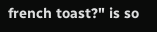french toast?" is so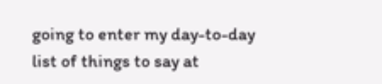going to enter my day-to-day list of things to say at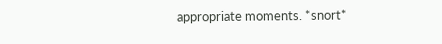appropriate moments. *snort*